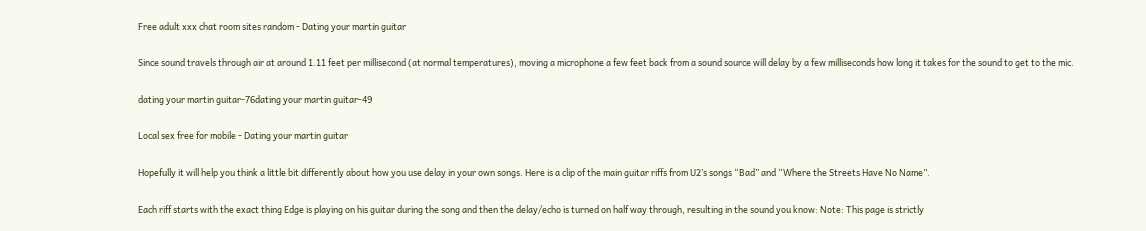Free adult xxx chat room sites random - Dating your martin guitar

Since sound travels through air at around 1.11 feet per millisecond (at normal temperatures), moving a microphone a few feet back from a sound source will delay by a few milliseconds how long it takes for the sound to get to the mic.

dating your martin guitar-76dating your martin guitar-49

Local sex free for mobile - Dating your martin guitar

Hopefully it will help you think a little bit differently about how you use delay in your own songs. Here is a clip of the main guitar riffs from U2’s songs “Bad” and “Where the Streets Have No Name”.

Each riff starts with the exact thing Edge is playing on his guitar during the song and then the delay/echo is turned on half way through, resulting in the sound you know: Note: This page is strictly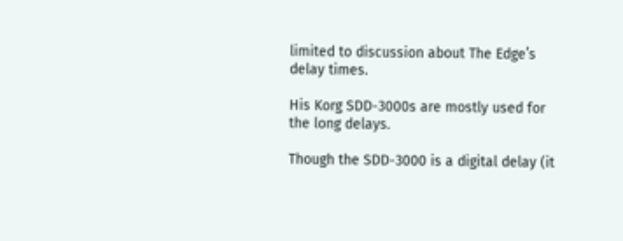limited to discussion about The Edge’s delay times.

His Korg SDD-3000s are mostly used for the long delays.

Though the SDD-3000 is a digital delay (it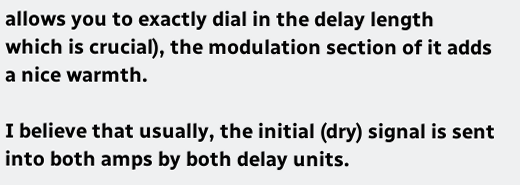allows you to exactly dial in the delay length which is crucial), the modulation section of it adds a nice warmth.

I believe that usually, the initial (dry) signal is sent into both amps by both delay units.